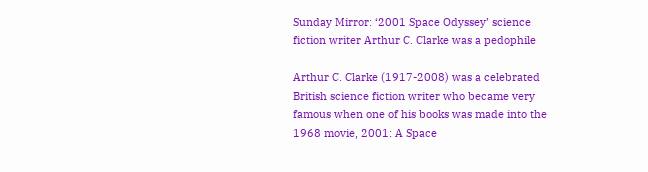Sunday Mirror: ‘2001 Space Odyssey’ science fiction writer Arthur C. Clarke was a pedophile

Arthur C. Clarke (1917-2008) was a celebrated British science fiction writer who became very famous when one of his books was made into the 1968 movie, 2001: A Space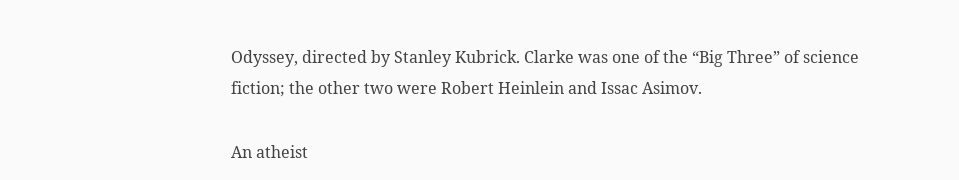Odyssey, directed by Stanley Kubrick. Clarke was one of the “Big Three” of science fiction; the other two were Robert Heinlein and Issac Asimov.

An atheist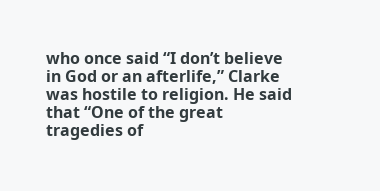who once said “I don’t believe in God or an afterlife,” Clarke was hostile to religion. He said that “One of the great tragedies of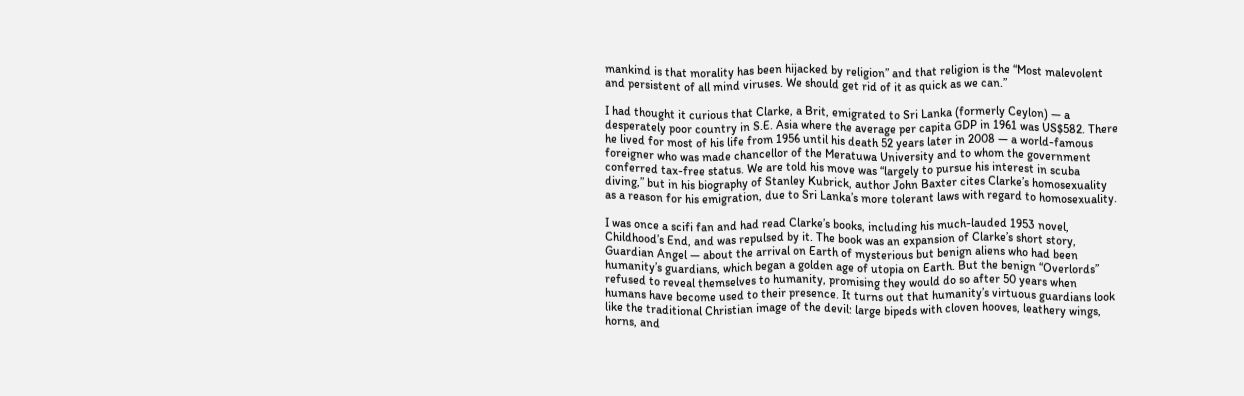mankind is that morality has been hijacked by religion” and that religion is the “Most malevolent and persistent of all mind viruses. We should get rid of it as quick as we can.”

I had thought it curious that Clarke, a Brit, emigrated to Sri Lanka (formerly Ceylon) — a desperately poor country in S.E. Asia where the average per capita GDP in 1961 was US$582. There he lived for most of his life from 1956 until his death 52 years later in 2008 — a world-famous foreigner who was made chancellor of the Meratuwa University and to whom the government conferred tax-free status. We are told his move was “largely to pursue his interest in scuba diving,” but in his biography of Stanley Kubrick, author John Baxter cites Clarke’s homosexuality as a reason for his emigration, due to Sri Lanka’s more tolerant laws with regard to homosexuality.

I was once a scifi fan and had read Clarke’s books, including his much-lauded 1953 novel, Childhood’s End, and was repulsed by it. The book was an expansion of Clarke’s short story, Guardian Angel — about the arrival on Earth of mysterious but benign aliens who had been humanity’s guardians, which began a golden age of utopia on Earth. But the benign “Overlords” refused to reveal themselves to humanity, promising they would do so after 50 years when humans have become used to their presence. It turns out that humanity’s virtuous guardians look like the traditional Christian image of the devil: large bipeds with cloven hooves, leathery wings, horns, and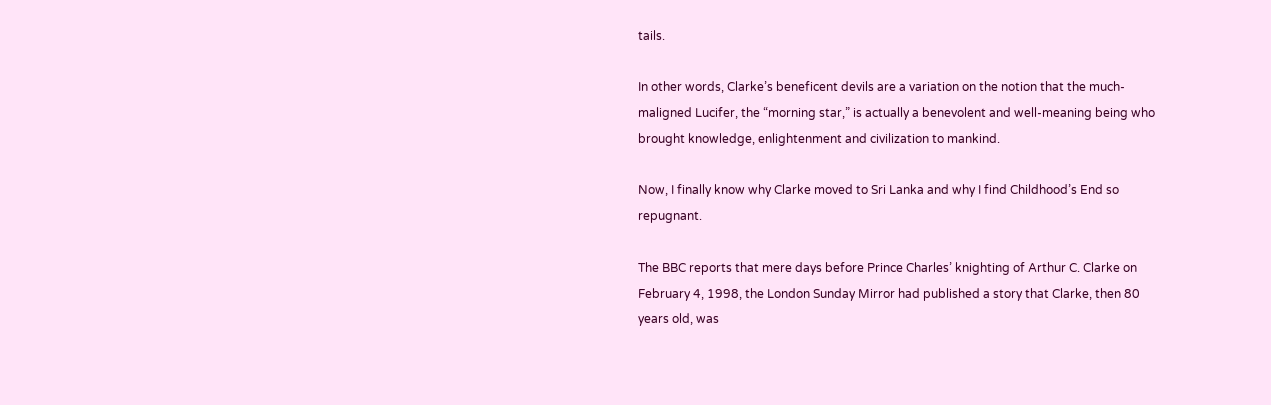tails.

In other words, Clarke’s beneficent devils are a variation on the notion that the much-maligned Lucifer, the “morning star,” is actually a benevolent and well-meaning being who brought knowledge, enlightenment and civilization to mankind.

Now, I finally know why Clarke moved to Sri Lanka and why I find Childhood’s End so repugnant.

The BBC reports that mere days before Prince Charles’ knighting of Arthur C. Clarke on February 4, 1998, the London Sunday Mirror had published a story that Clarke, then 80 years old, was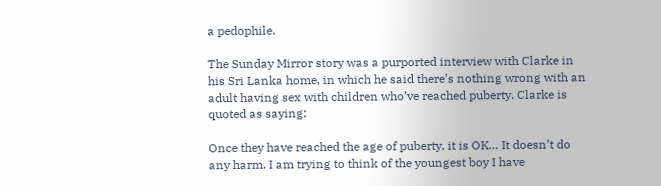a pedophile.

The Sunday Mirror story was a purported interview with Clarke in his Sri Lanka home, in which he said there’s nothing wrong with an adult having sex with children who’ve reached puberty. Clarke is quoted as saying:

Once they have reached the age of puberty, it is OK… It doesn’t do any harm. I am trying to think of the youngest boy I have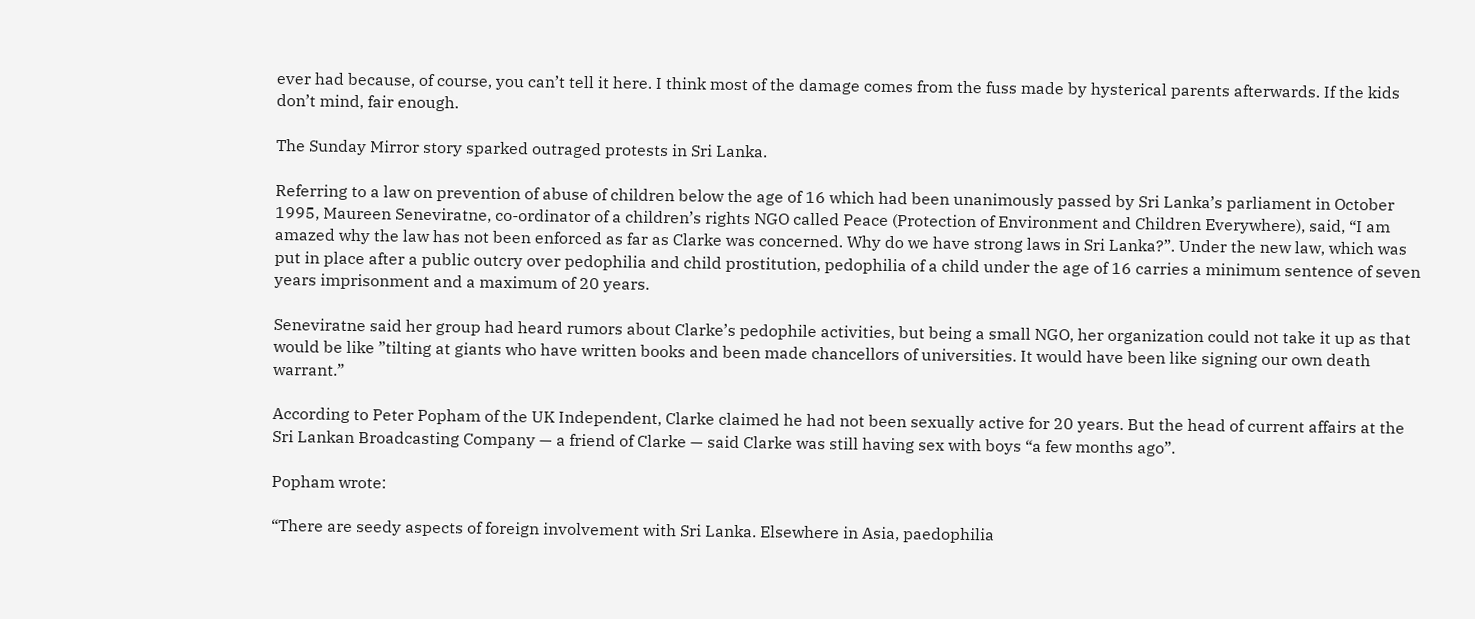ever had because, of course, you can’t tell it here. I think most of the damage comes from the fuss made by hysterical parents afterwards. If the kids don’t mind, fair enough.

The Sunday Mirror story sparked outraged protests in Sri Lanka.

Referring to a law on prevention of abuse of children below the age of 16 which had been unanimously passed by Sri Lanka’s parliament in October 1995, Maureen Seneviratne, co-ordinator of a children’s rights NGO called Peace (Protection of Environment and Children Everywhere), said, “I am amazed why the law has not been enforced as far as Clarke was concerned. Why do we have strong laws in Sri Lanka?”. Under the new law, which was put in place after a public outcry over pedophilia and child prostitution, pedophilia of a child under the age of 16 carries a minimum sentence of seven years imprisonment and a maximum of 20 years.

Seneviratne said her group had heard rumors about Clarke’s pedophile activities, but being a small NGO, her organization could not take it up as that would be like ”tilting at giants who have written books and been made chancellors of universities. It would have been like signing our own death warrant.”

According to Peter Popham of the UK Independent, Clarke claimed he had not been sexually active for 20 years. But the head of current affairs at the Sri Lankan Broadcasting Company — a friend of Clarke — said Clarke was still having sex with boys “a few months ago”.

Popham wrote:

“There are seedy aspects of foreign involvement with Sri Lanka. Elsewhere in Asia, paedophilia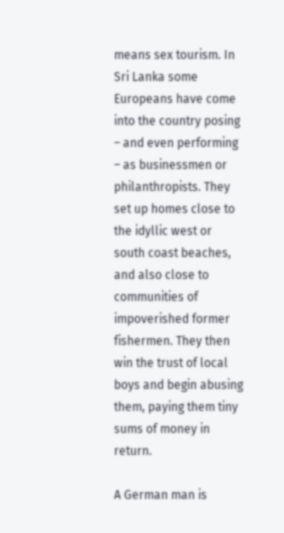means sex tourism. In Sri Lanka some Europeans have come into the country posing – and even performing – as businessmen or philanthropists. They set up homes close to the idyllic west or south coast beaches, and also close to communities of impoverished former fishermen. They then win the trust of local boys and begin abusing them, paying them tiny sums of money in return.

A German man is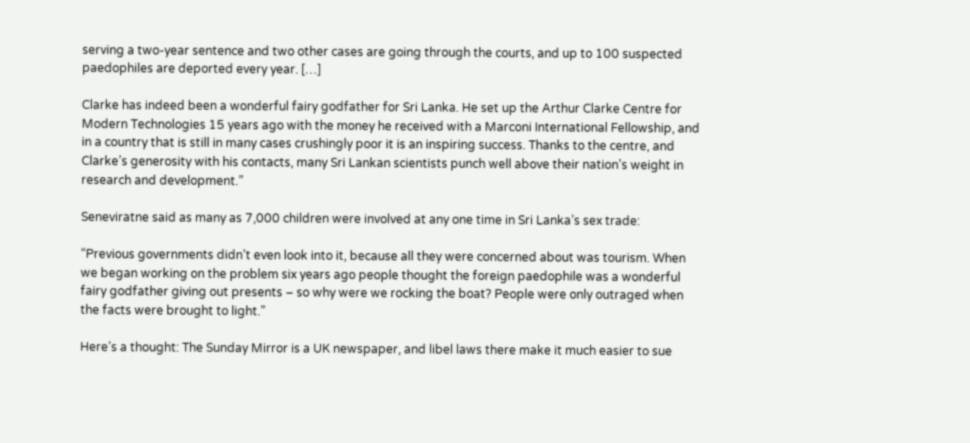serving a two-year sentence and two other cases are going through the courts, and up to 100 suspected paedophiles are deported every year. […]

Clarke has indeed been a wonderful fairy godfather for Sri Lanka. He set up the Arthur Clarke Centre for Modern Technologies 15 years ago with the money he received with a Marconi International Fellowship, and in a country that is still in many cases crushingly poor it is an inspiring success. Thanks to the centre, and Clarke’s generosity with his contacts, many Sri Lankan scientists punch well above their nation’s weight in research and development.”

Seneviratne said as many as 7,000 children were involved at any one time in Sri Lanka’s sex trade:

“Previous governments didn’t even look into it, because all they were concerned about was tourism. When we began working on the problem six years ago people thought the foreign paedophile was a wonderful fairy godfather giving out presents – so why were we rocking the boat? People were only outraged when the facts were brought to light.”

Here’s a thought: The Sunday Mirror is a UK newspaper, and libel laws there make it much easier to sue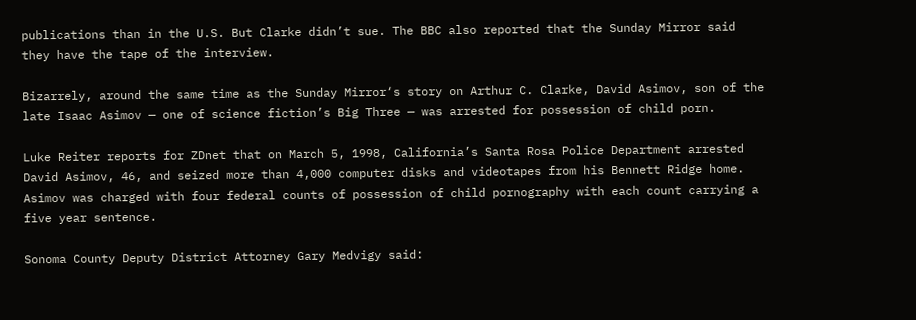publications than in the U.S. But Clarke didn’t sue. The BBC also reported that the Sunday Mirror said they have the tape of the interview.

Bizarrely, around the same time as the Sunday Mirror‘s story on Arthur C. Clarke, David Asimov, son of the late Isaac Asimov — one of science fiction’s Big Three — was arrested for possession of child porn.

Luke Reiter reports for ZDnet that on March 5, 1998, California’s Santa Rosa Police Department arrested David Asimov, 46, and seized more than 4,000 computer disks and videotapes from his Bennett Ridge home. Asimov was charged with four federal counts of possession of child pornography with each count carrying a five year sentence.

Sonoma County Deputy District Attorney Gary Medvigy said: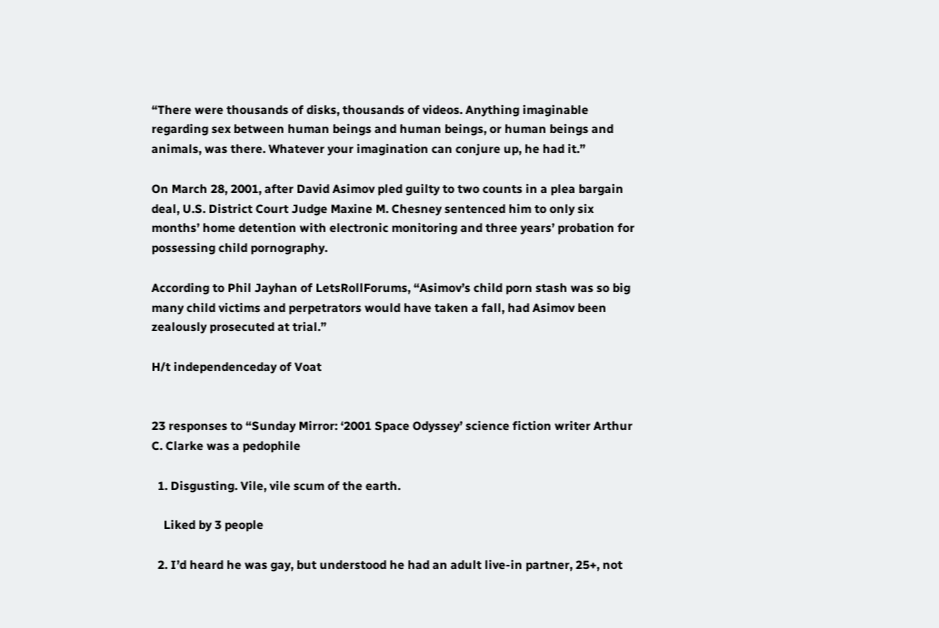“There were thousands of disks, thousands of videos. Anything imaginable regarding sex between human beings and human beings, or human beings and animals, was there. Whatever your imagination can conjure up, he had it.”

On March 28, 2001, after David Asimov pled guilty to two counts in a plea bargain deal, U.S. District Court Judge Maxine M. Chesney sentenced him to only six months’ home detention with electronic monitoring and three years’ probation for possessing child pornography.

According to Phil Jayhan of LetsRollForums, “Asimov’s child porn stash was so big many child victims and perpetrators would have taken a fall, had Asimov been zealously prosecuted at trial.”

H/t independenceday of Voat


23 responses to “Sunday Mirror: ‘2001 Space Odyssey’ science fiction writer Arthur C. Clarke was a pedophile

  1. Disgusting. Vile, vile scum of the earth.

    Liked by 3 people

  2. I’d heard he was gay, but understood he had an adult live-in partner, 25+, not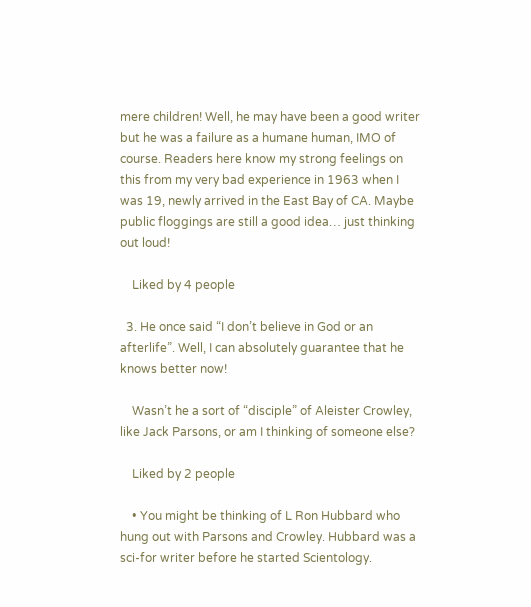mere children! Well, he may have been a good writer but he was a failure as a humane human, IMO of course. Readers here know my strong feelings on this from my very bad experience in 1963 when I was 19, newly arrived in the East Bay of CA. Maybe public floggings are still a good idea… just thinking out loud!

    Liked by 4 people

  3. He once said “I don’t believe in God or an afterlife”. Well, I can absolutely guarantee that he knows better now!

    Wasn’t he a sort of “disciple” of Aleister Crowley, like Jack Parsons, or am I thinking of someone else?

    Liked by 2 people

    • You might be thinking of L Ron Hubbard who hung out with Parsons and Crowley. Hubbard was a sci-for writer before he started Scientology.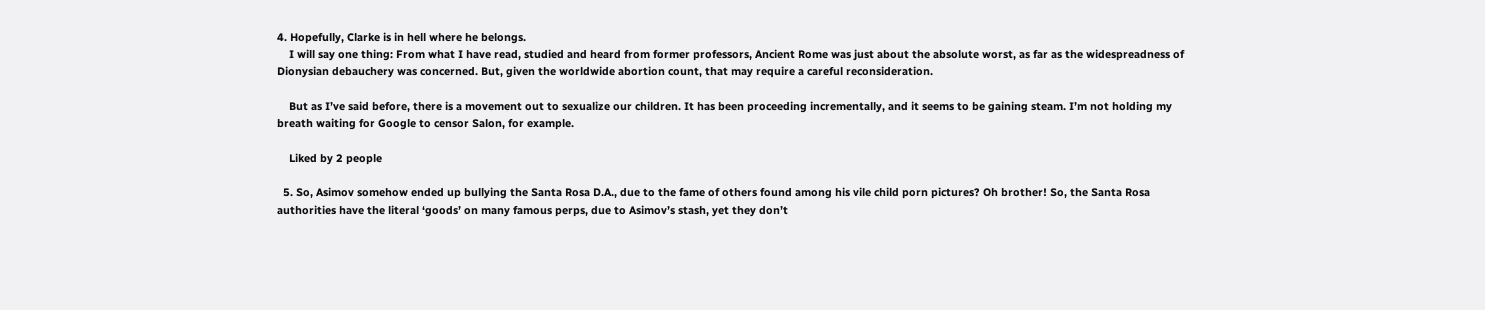4. Hopefully, Clarke is in hell where he belongs.
    I will say one thing: From what I have read, studied and heard from former professors, Ancient Rome was just about the absolute worst, as far as the widespreadness of Dionysian debauchery was concerned. But, given the worldwide abortion count, that may require a careful reconsideration.

    But as I’ve said before, there is a movement out to sexualize our children. It has been proceeding incrementally, and it seems to be gaining steam. I’m not holding my breath waiting for Google to censor Salon, for example.

    Liked by 2 people

  5. So, Asimov somehow ended up bullying the Santa Rosa D.A., due to the fame of others found among his vile child porn pictures? Oh brother! So, the Santa Rosa authorities have the literal ‘goods’ on many famous perps, due to Asimov’s stash, yet they don’t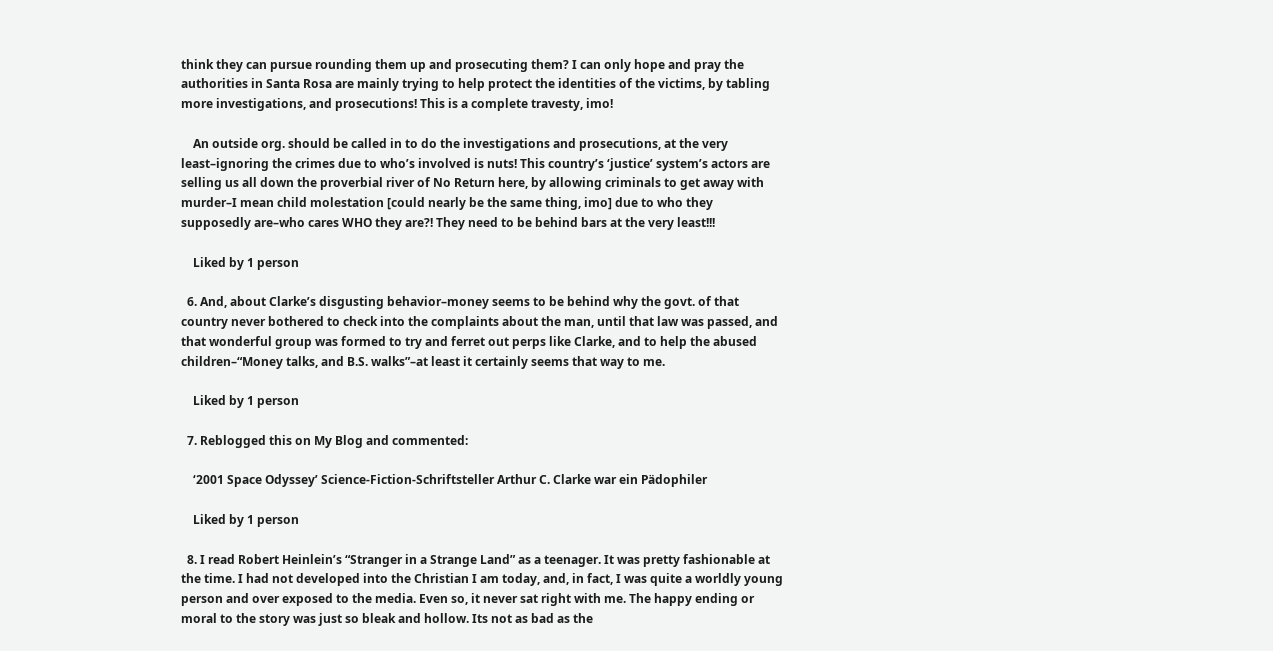think they can pursue rounding them up and prosecuting them? I can only hope and pray the authorities in Santa Rosa are mainly trying to help protect the identities of the victims, by tabling more investigations, and prosecutions! This is a complete travesty, imo!

    An outside org. should be called in to do the investigations and prosecutions, at the very least–ignoring the crimes due to who’s involved is nuts! This country’s ‘justice’ system’s actors are selling us all down the proverbial river of No Return here, by allowing criminals to get away with murder–I mean child molestation [could nearly be the same thing, imo] due to who they supposedly are–who cares WHO they are?! They need to be behind bars at the very least!!!

    Liked by 1 person

  6. And, about Clarke’s disgusting behavior–money seems to be behind why the govt. of that country never bothered to check into the complaints about the man, until that law was passed, and that wonderful group was formed to try and ferret out perps like Clarke, and to help the abused children–“Money talks, and B.S. walks”–at least it certainly seems that way to me.

    Liked by 1 person

  7. Reblogged this on My Blog and commented:

    ‘2001 Space Odyssey’ Science-Fiction-Schriftsteller Arthur C. Clarke war ein Pädophiler

    Liked by 1 person

  8. I read Robert Heinlein’s “Stranger in a Strange Land” as a teenager. It was pretty fashionable at the time. I had not developed into the Christian I am today, and, in fact, I was quite a worldly young person and over exposed to the media. Even so, it never sat right with me. The happy ending or moral to the story was just so bleak and hollow. Its not as bad as the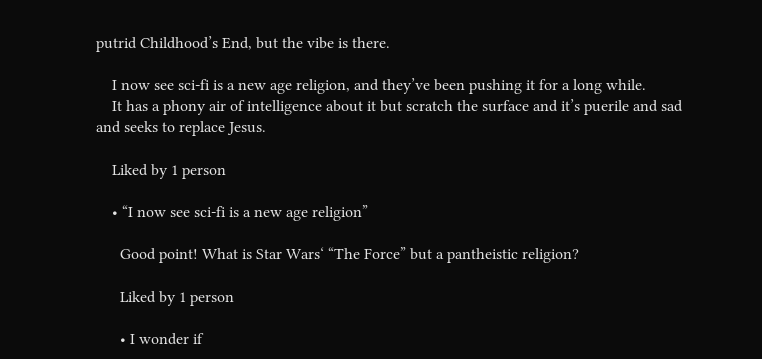putrid Childhood’s End, but the vibe is there.

    I now see sci-fi is a new age religion, and they’ve been pushing it for a long while.
    It has a phony air of intelligence about it but scratch the surface and it’s puerile and sad and seeks to replace Jesus.

    Liked by 1 person

    • “I now see sci-fi is a new age religion”

      Good point! What is Star Wars‘ “The Force” but a pantheistic religion?

      Liked by 1 person

      • I wonder if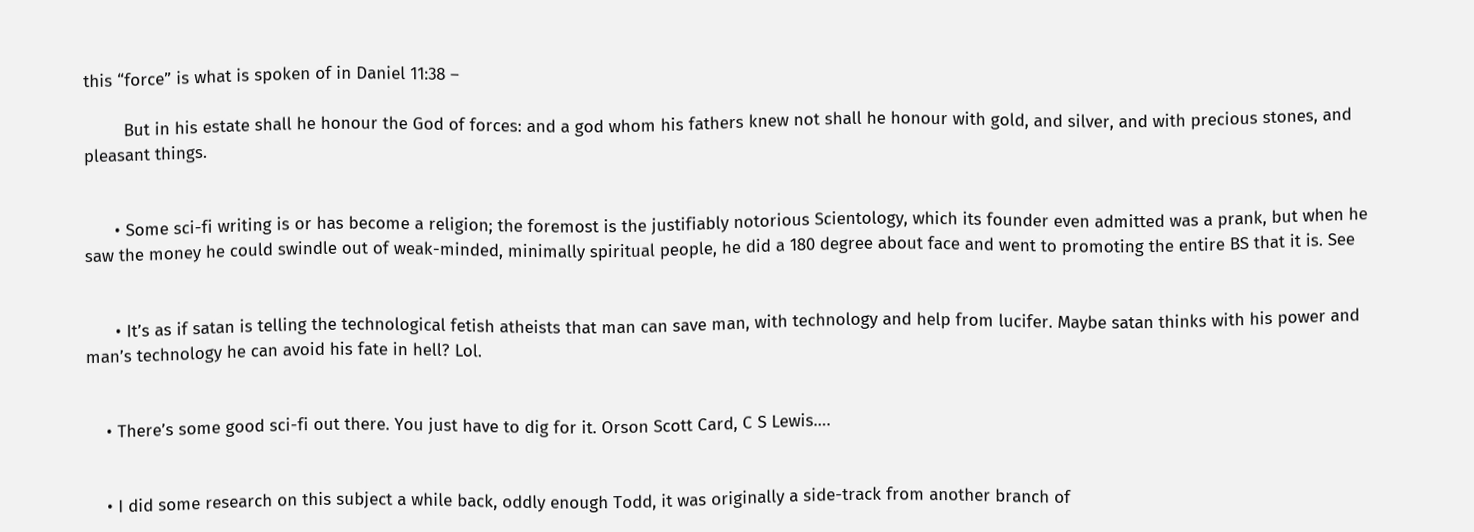this “force” is what is spoken of in Daniel 11:38 –

        But in his estate shall he honour the God of forces: and a god whom his fathers knew not shall he honour with gold, and silver, and with precious stones, and pleasant things.


      • Some sci-fi writing is or has become a religion; the foremost is the justifiably notorious Scientology, which its founder even admitted was a prank, but when he saw the money he could swindle out of weak-minded, minimally spiritual people, he did a 180 degree about face and went to promoting the entire BS that it is. See


      • It’s as if satan is telling the technological fetish atheists that man can save man, with technology and help from lucifer. Maybe satan thinks with his power and man’s technology he can avoid his fate in hell? Lol.


    • There’s some good sci-fi out there. You just have to dig for it. Orson Scott Card, C S Lewis….


    • I did some research on this subject a while back, oddly enough Todd, it was originally a side-track from another branch of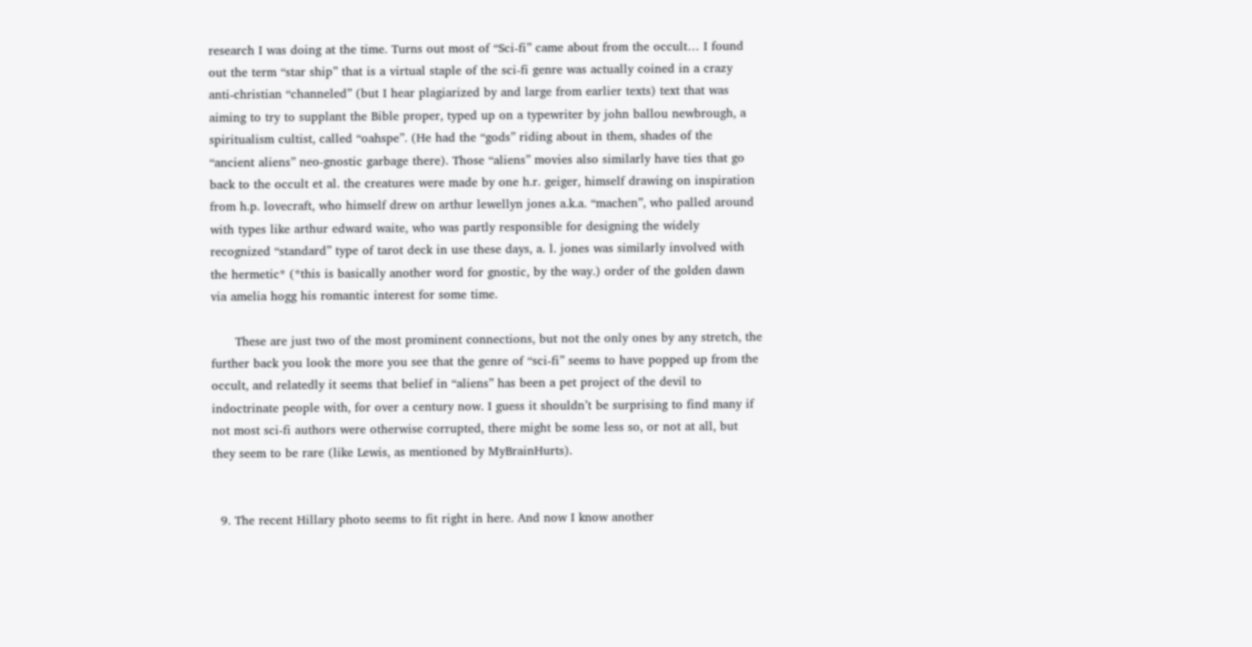research I was doing at the time. Turns out most of “Sci-fi” came about from the occult… I found out the term “star ship” that is a virtual staple of the sci-fi genre was actually coined in a crazy anti-christian “channeled” (but I hear plagiarized by and large from earlier texts) text that was aiming to try to supplant the Bible proper, typed up on a typewriter by john ballou newbrough, a spiritualism cultist, called “oahspe”. (He had the “gods” riding about in them, shades of the “ancient aliens” neo-gnostic garbage there). Those “aliens” movies also similarly have ties that go back to the occult et al. the creatures were made by one h.r. geiger, himself drawing on inspiration from h.p. lovecraft, who himself drew on arthur lewellyn jones a.k.a. “machen”, who palled around with types like arthur edward waite, who was partly responsible for designing the widely recognized “standard” type of tarot deck in use these days, a. l. jones was similarly involved with the hermetic* (*this is basically another word for gnostic, by the way.) order of the golden dawn via amelia hogg his romantic interest for some time.

      These are just two of the most prominent connections, but not the only ones by any stretch, the further back you look the more you see that the genre of “sci-fi” seems to have popped up from the occult, and relatedly it seems that belief in “aliens” has been a pet project of the devil to indoctrinate people with, for over a century now. I guess it shouldn’t be surprising to find many if not most sci-fi authors were otherwise corrupted, there might be some less so, or not at all, but they seem to be rare (like Lewis, as mentioned by MyBrainHurts).


  9. The recent Hillary photo seems to fit right in here. And now I know another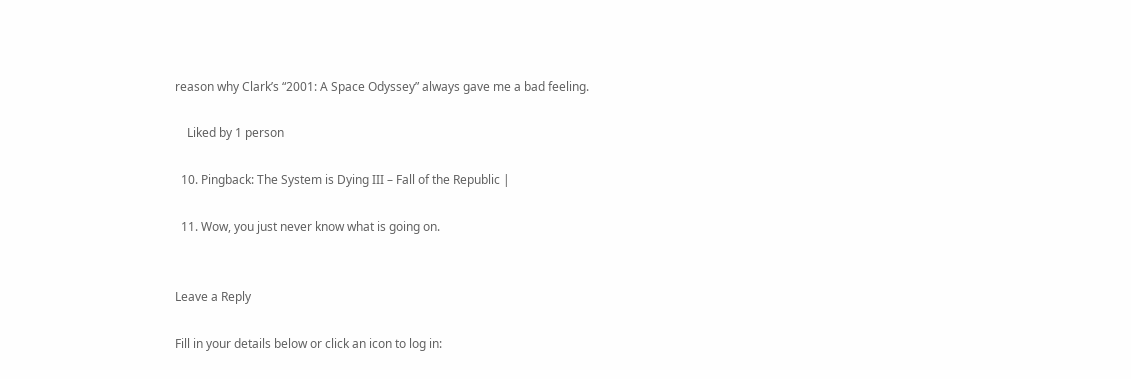reason why Clark’s “2001: A Space Odyssey” always gave me a bad feeling.

    Liked by 1 person

  10. Pingback: The System is Dying III – Fall of the Republic |

  11. Wow, you just never know what is going on.


Leave a Reply

Fill in your details below or click an icon to log in: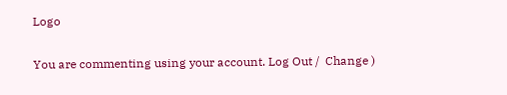Logo

You are commenting using your account. Log Out /  Change )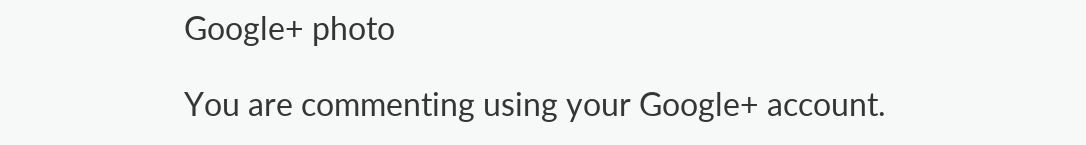Google+ photo

You are commenting using your Google+ account.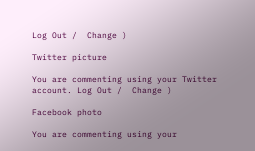Log Out /  Change )

Twitter picture

You are commenting using your Twitter account. Log Out /  Change )

Facebook photo

You are commenting using your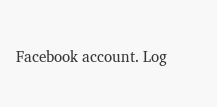Facebook account. Log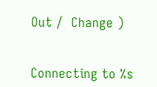Out /  Change )


Connecting to %s